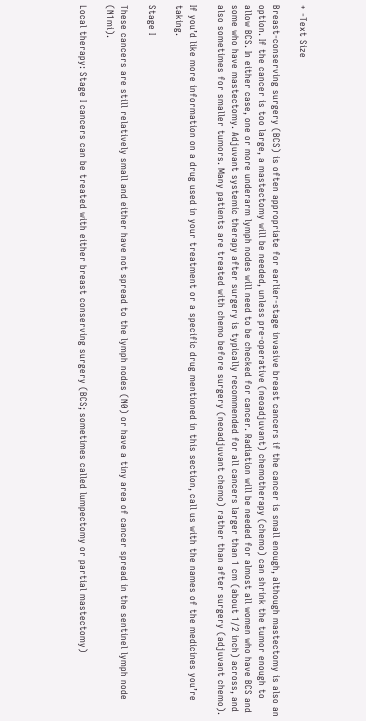+ -Text Size

Breast-conserving surgery (BCS) is often appropriate for earlier-stage invasive breast cancers if the cancer is small enough, although mastectomy is also an option. If the cancer is too large, a mastectomy will be needed, unless pre-operative (neoadjuvant) chemotherapy (chemo) can shrink the tumor enough to allow BCS. In either case, one or more underarm lymph nodes will need to be checked for cancer. Radiation will be needed for almost all women who have BCS and some who have mastectomy. Adjuvant systemic therapy after surgery is typically recommended for all cancers larger than 1 cm (about 1/2 inch) across, and also sometimes for smaller tumors. Many patients are treated with chemo before surgery (neoadjuvant chemo) rather than after surgery (adjuvant chemo).

If you’d like more information on a drug used in your treatment or a specific drug mentioned in this section, call us with the names of the medicines you’re taking.

Stage I

These cancers are still relatively small and either have not spread to the lymph nodes (N0) or have a tiny area of cancer spread in the sentinel lymph node (N1mi).

Local therapy: Stage I cancers can be treated with either breast conserving surgery (BCS; sometimes called lumpectomy or partial mastectomy)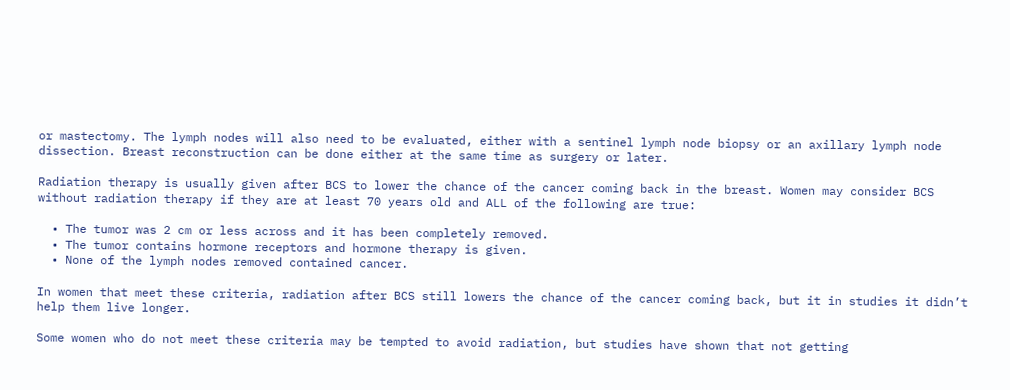or mastectomy. The lymph nodes will also need to be evaluated, either with a sentinel lymph node biopsy or an axillary lymph node dissection. Breast reconstruction can be done either at the same time as surgery or later.

Radiation therapy is usually given after BCS to lower the chance of the cancer coming back in the breast. Women may consider BCS without radiation therapy if they are at least 70 years old and ALL of the following are true:

  • The tumor was 2 cm or less across and it has been completely removed.
  • The tumor contains hormone receptors and hormone therapy is given.
  • None of the lymph nodes removed contained cancer.

In women that meet these criteria, radiation after BCS still lowers the chance of the cancer coming back, but it in studies it didn’t help them live longer.

Some women who do not meet these criteria may be tempted to avoid radiation, but studies have shown that not getting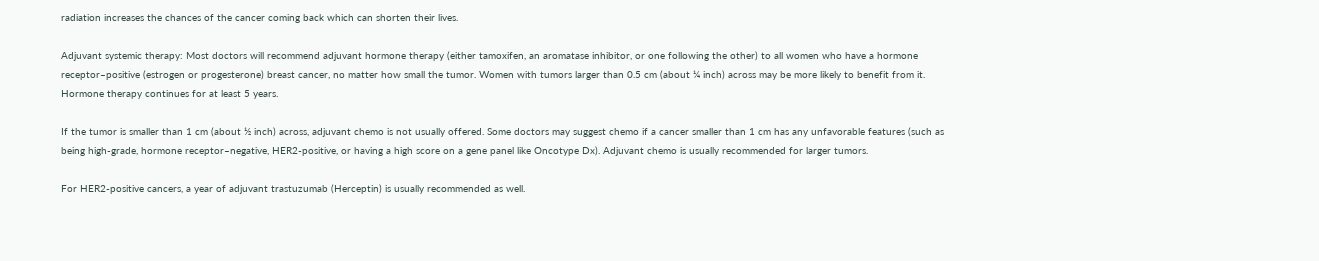radiation increases the chances of the cancer coming back which can shorten their lives.

Adjuvant systemic therapy: Most doctors will recommend adjuvant hormone therapy (either tamoxifen, an aromatase inhibitor, or one following the other) to all women who have a hormone receptor–positive (estrogen or progesterone) breast cancer, no matter how small the tumor. Women with tumors larger than 0.5 cm (about ¼ inch) across may be more likely to benefit from it. Hormone therapy continues for at least 5 years.

If the tumor is smaller than 1 cm (about ½ inch) across, adjuvant chemo is not usually offered. Some doctors may suggest chemo if a cancer smaller than 1 cm has any unfavorable features (such as being high-grade, hormone receptor–negative, HER2-positive, or having a high score on a gene panel like Oncotype Dx). Adjuvant chemo is usually recommended for larger tumors.

For HER2-positive cancers, a year of adjuvant trastuzumab (Herceptin) is usually recommended as well.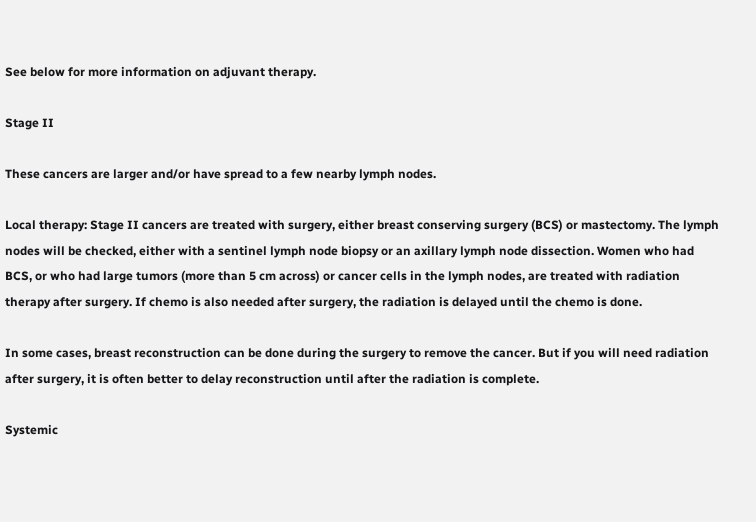See below for more information on adjuvant therapy.

Stage II

These cancers are larger and/or have spread to a few nearby lymph nodes.

Local therapy: Stage II cancers are treated with surgery, either breast conserving surgery (BCS) or mastectomy. The lymph nodes will be checked, either with a sentinel lymph node biopsy or an axillary lymph node dissection. Women who had BCS, or who had large tumors (more than 5 cm across) or cancer cells in the lymph nodes, are treated with radiation therapy after surgery. If chemo is also needed after surgery, the radiation is delayed until the chemo is done.

In some cases, breast reconstruction can be done during the surgery to remove the cancer. But if you will need radiation after surgery, it is often better to delay reconstruction until after the radiation is complete.

Systemic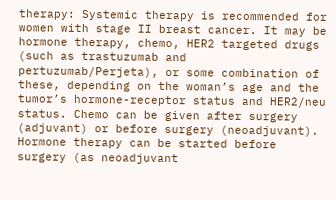therapy: Systemic therapy is recommended for women with stage II breast cancer. It may be hormone therapy, chemo, HER2 targeted drugs (such as trastuzumab and pertuzumab/Perjeta), or some combination of these, depending on the woman’s age and the tumor’s hormone-receptor status and HER2/neu status. Chemo can be given after surgery (adjuvant) or before surgery (neoadjuvant). Hormone therapy can be started before surgery (as neoadjuvant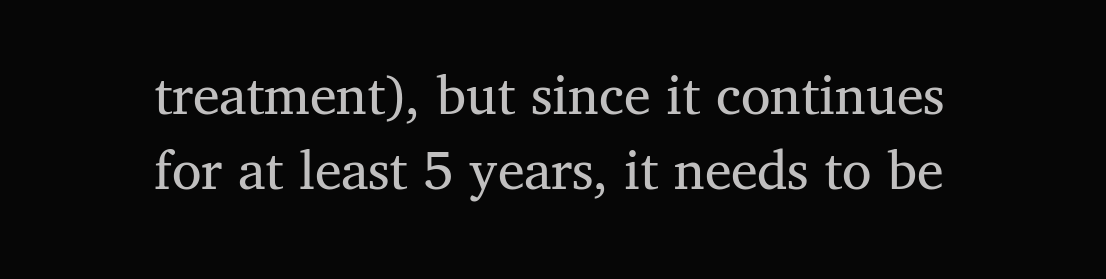treatment), but since it continues for at least 5 years, it needs to be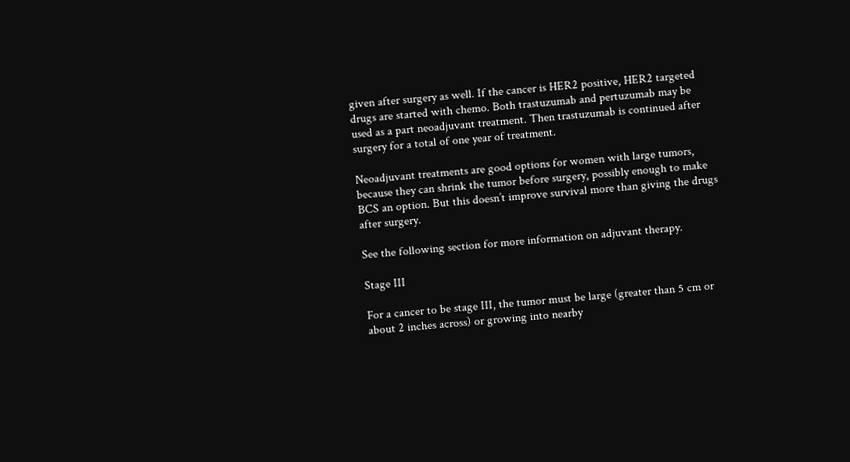given after surgery as well. If the cancer is HER2 positive, HER2 targeted drugs are started with chemo. Both trastuzumab and pertuzumab may be used as a part neoadjuvant treatment. Then trastuzumab is continued after surgery for a total of one year of treatment.

Neoadjuvant treatments are good options for women with large tumors, because they can shrink the tumor before surgery, possibly enough to make BCS an option. But this doesn’t improve survival more than giving the drugs after surgery.

See the following section for more information on adjuvant therapy.

Stage III

For a cancer to be stage III, the tumor must be large (greater than 5 cm or about 2 inches across) or growing into nearby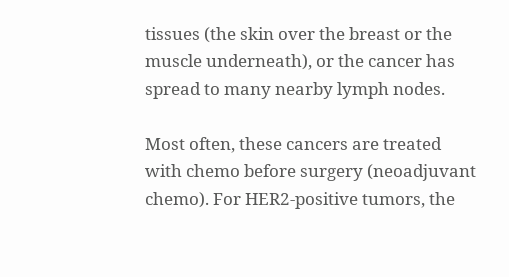tissues (the skin over the breast or the muscle underneath), or the cancer has spread to many nearby lymph nodes.

Most often, these cancers are treated with chemo before surgery (neoadjuvant chemo). For HER2-positive tumors, the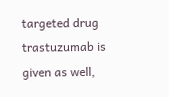targeted drug trastuzumab is given as well,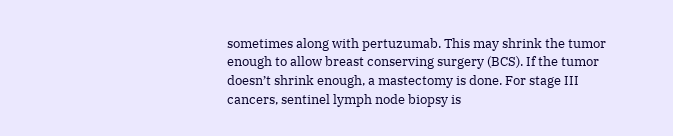sometimes along with pertuzumab. This may shrink the tumor enough to allow breast conserving surgery (BCS). If the tumor doesn’t shrink enough, a mastectomy is done. For stage III cancers, sentinel lymph node biopsy is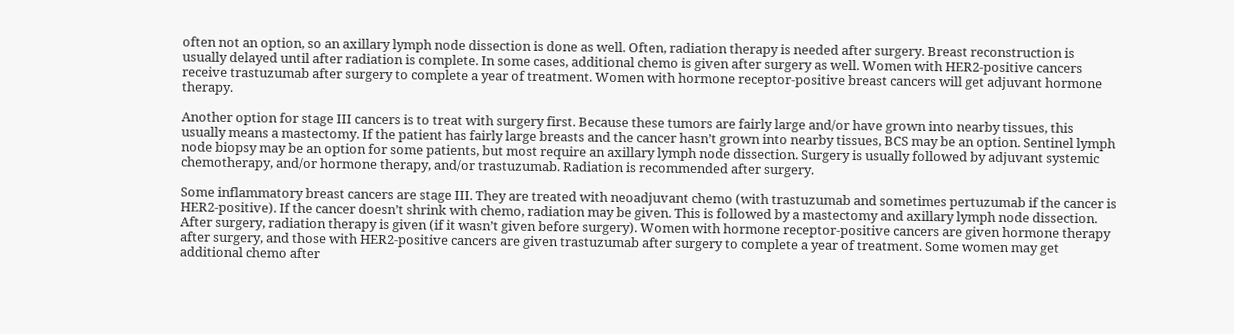often not an option, so an axillary lymph node dissection is done as well. Often, radiation therapy is needed after surgery. Breast reconstruction is usually delayed until after radiation is complete. In some cases, additional chemo is given after surgery as well. Women with HER2-positive cancers receive trastuzumab after surgery to complete a year of treatment. Women with hormone receptor-positive breast cancers will get adjuvant hormone therapy.

Another option for stage III cancers is to treat with surgery first. Because these tumors are fairly large and/or have grown into nearby tissues, this usually means a mastectomy. If the patient has fairly large breasts and the cancer hasn’t grown into nearby tissues, BCS may be an option. Sentinel lymph node biopsy may be an option for some patients, but most require an axillary lymph node dissection. Surgery is usually followed by adjuvant systemic chemotherapy, and/or hormone therapy, and/or trastuzumab. Radiation is recommended after surgery.

Some inflammatory breast cancers are stage III. They are treated with neoadjuvant chemo (with trastuzumab and sometimes pertuzumab if the cancer is HER2-positive). If the cancer doesn’t shrink with chemo, radiation may be given. This is followed by a mastectomy and axillary lymph node dissection. After surgery, radiation therapy is given (if it wasn’t given before surgery). Women with hormone receptor-positive cancers are given hormone therapy after surgery, and those with HER2-positive cancers are given trastuzumab after surgery to complete a year of treatment. Some women may get additional chemo after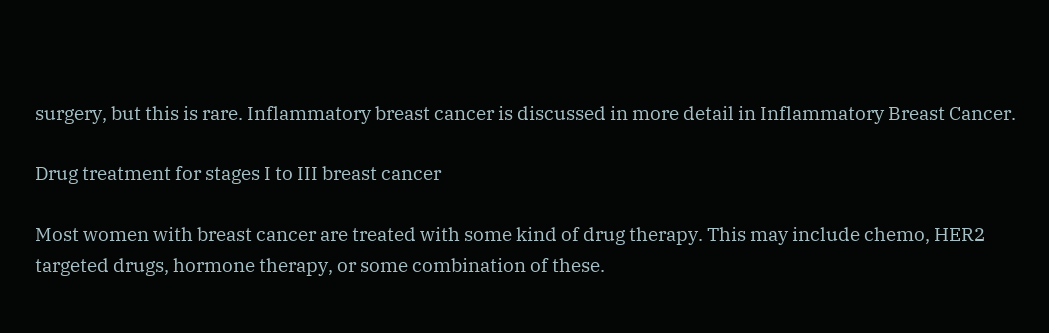surgery, but this is rare. Inflammatory breast cancer is discussed in more detail in Inflammatory Breast Cancer.

Drug treatment for stages I to III breast cancer

Most women with breast cancer are treated with some kind of drug therapy. This may include chemo, HER2 targeted drugs, hormone therapy, or some combination of these.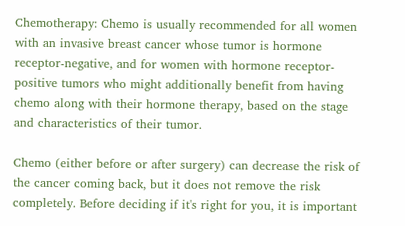Chemotherapy: Chemo is usually recommended for all women with an invasive breast cancer whose tumor is hormone receptor-negative, and for women with hormone receptor-positive tumors who might additionally benefit from having chemo along with their hormone therapy, based on the stage and characteristics of their tumor.

Chemo (either before or after surgery) can decrease the risk of the cancer coming back, but it does not remove the risk completely. Before deciding if it's right for you, it is important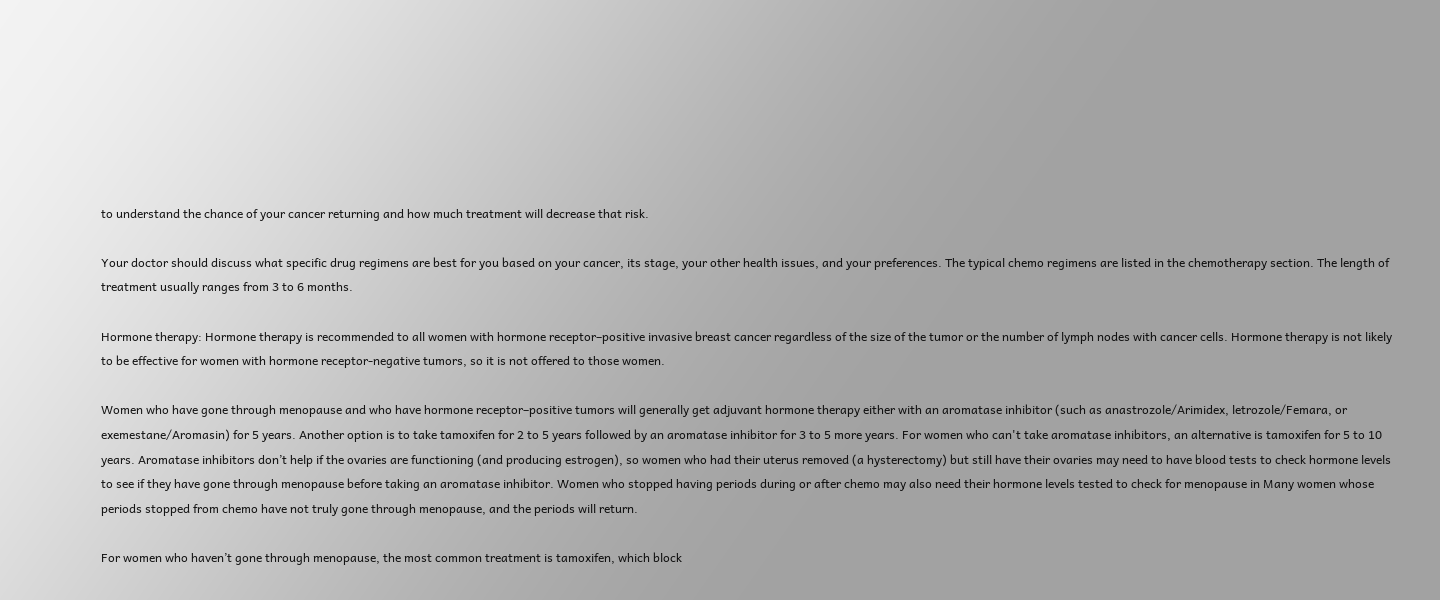to understand the chance of your cancer returning and how much treatment will decrease that risk.

Your doctor should discuss what specific drug regimens are best for you based on your cancer, its stage, your other health issues, and your preferences. The typical chemo regimens are listed in the chemotherapy section. The length of treatment usually ranges from 3 to 6 months.

Hormone therapy: Hormone therapy is recommended to all women with hormone receptor–positive invasive breast cancer regardless of the size of the tumor or the number of lymph nodes with cancer cells. Hormone therapy is not likely to be effective for women with hormone receptor-negative tumors, so it is not offered to those women.

Women who have gone through menopause and who have hormone receptor–positive tumors will generally get adjuvant hormone therapy either with an aromatase inhibitor (such as anastrozole/Arimidex, letrozole/Femara, or exemestane/Aromasin) for 5 years. Another option is to take tamoxifen for 2 to 5 years followed by an aromatase inhibitor for 3 to 5 more years. For women who can't take aromatase inhibitors, an alternative is tamoxifen for 5 to 10 years. Aromatase inhibitors don’t help if the ovaries are functioning (and producing estrogen), so women who had their uterus removed (a hysterectomy) but still have their ovaries may need to have blood tests to check hormone levels to see if they have gone through menopause before taking an aromatase inhibitor. Women who stopped having periods during or after chemo may also need their hormone levels tested to check for menopause in Many women whose periods stopped from chemo have not truly gone through menopause, and the periods will return.

For women who haven’t gone through menopause, the most common treatment is tamoxifen, which block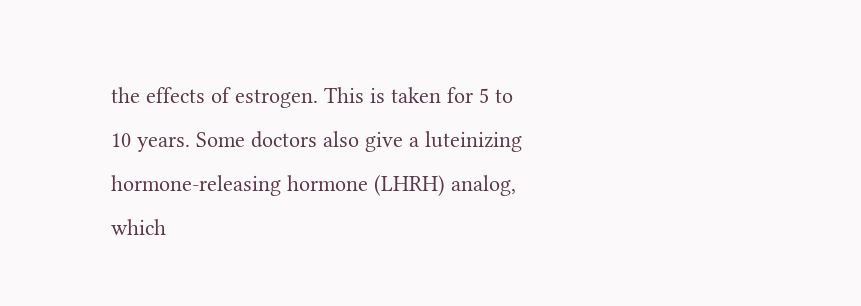the effects of estrogen. This is taken for 5 to 10 years. Some doctors also give a luteinizing hormone-releasing hormone (LHRH) analog, which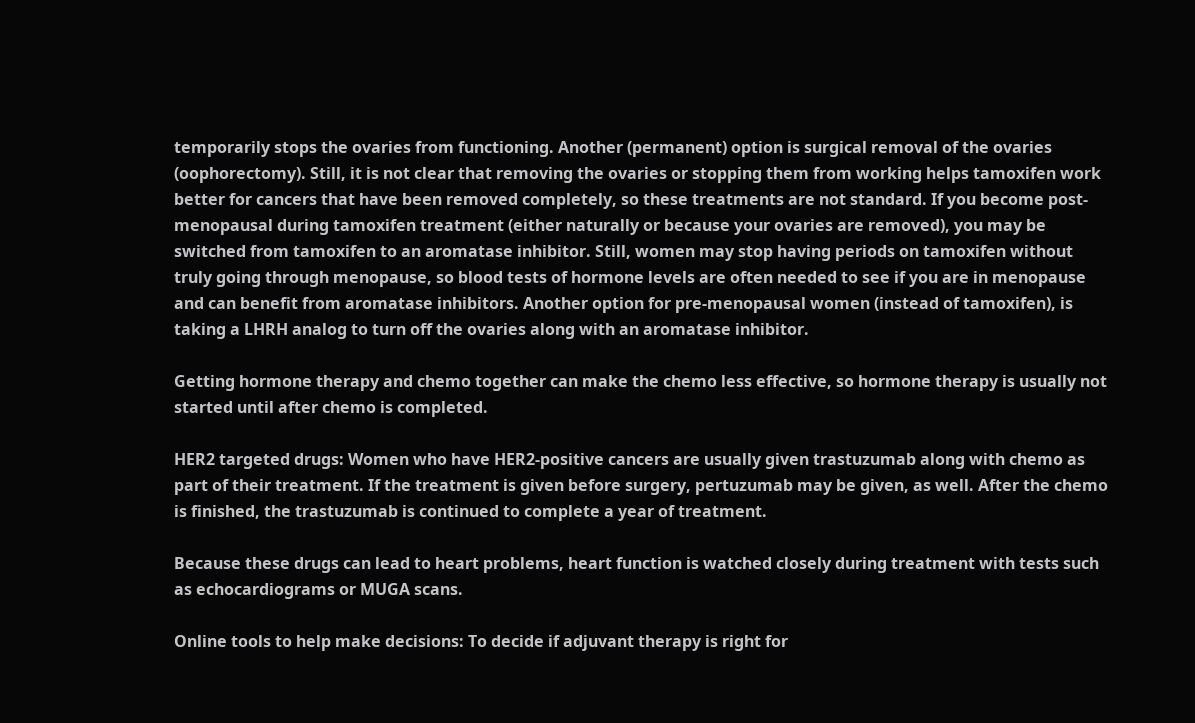temporarily stops the ovaries from functioning. Another (permanent) option is surgical removal of the ovaries (oophorectomy). Still, it is not clear that removing the ovaries or stopping them from working helps tamoxifen work better for cancers that have been removed completely, so these treatments are not standard. If you become post-menopausal during tamoxifen treatment (either naturally or because your ovaries are removed), you may be switched from tamoxifen to an aromatase inhibitor. Still, women may stop having periods on tamoxifen without truly going through menopause, so blood tests of hormone levels are often needed to see if you are in menopause and can benefit from aromatase inhibitors. Another option for pre-menopausal women (instead of tamoxifen), is taking a LHRH analog to turn off the ovaries along with an aromatase inhibitor.

Getting hormone therapy and chemo together can make the chemo less effective, so hormone therapy is usually not started until after chemo is completed.

HER2 targeted drugs: Women who have HER2-positive cancers are usually given trastuzumab along with chemo as part of their treatment. If the treatment is given before surgery, pertuzumab may be given, as well. After the chemo is finished, the trastuzumab is continued to complete a year of treatment.

Because these drugs can lead to heart problems, heart function is watched closely during treatment with tests such as echocardiograms or MUGA scans.

Online tools to help make decisions: To decide if adjuvant therapy is right for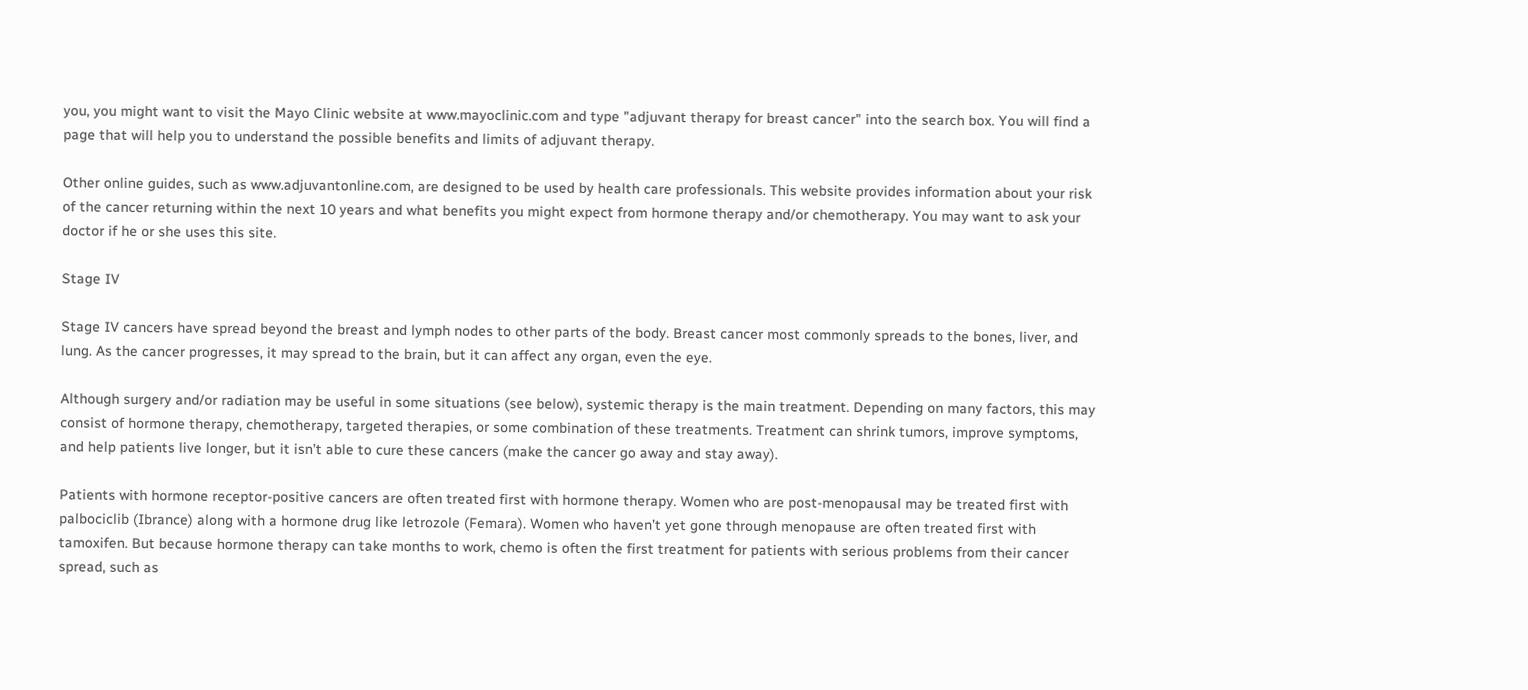you, you might want to visit the Mayo Clinic website at www.mayoclinic.com and type "adjuvant therapy for breast cancer" into the search box. You will find a page that will help you to understand the possible benefits and limits of adjuvant therapy.

Other online guides, such as www.adjuvantonline.com, are designed to be used by health care professionals. This website provides information about your risk of the cancer returning within the next 10 years and what benefits you might expect from hormone therapy and/or chemotherapy. You may want to ask your doctor if he or she uses this site.

Stage IV

Stage IV cancers have spread beyond the breast and lymph nodes to other parts of the body. Breast cancer most commonly spreads to the bones, liver, and lung. As the cancer progresses, it may spread to the brain, but it can affect any organ, even the eye.

Although surgery and/or radiation may be useful in some situations (see below), systemic therapy is the main treatment. Depending on many factors, this may consist of hormone therapy, chemotherapy, targeted therapies, or some combination of these treatments. Treatment can shrink tumors, improve symptoms, and help patients live longer, but it isn’t able to cure these cancers (make the cancer go away and stay away).

Patients with hormone receptor-positive cancers are often treated first with hormone therapy. Women who are post-menopausal may be treated first with palbociclib (Ibrance) along with a hormone drug like letrozole (Femara). Women who haven’t yet gone through menopause are often treated first with tamoxifen. But because hormone therapy can take months to work, chemo is often the first treatment for patients with serious problems from their cancer spread, such as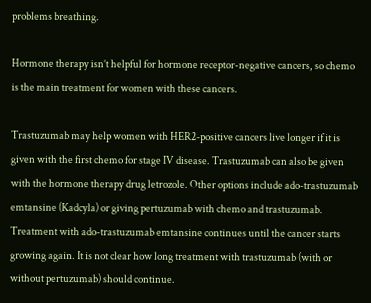problems breathing.

Hormone therapy isn’t helpful for hormone receptor-negative cancers, so chemo is the main treatment for women with these cancers.

Trastuzumab may help women with HER2-positive cancers live longer if it is given with the first chemo for stage IV disease. Trastuzumab can also be given with the hormone therapy drug letrozole. Other options include ado-trastuzumab emtansine (Kadcyla) or giving pertuzumab with chemo and trastuzumab. Treatment with ado-trastuzumab emtansine continues until the cancer starts growing again. It is not clear how long treatment with trastuzumab (with or without pertuzumab) should continue.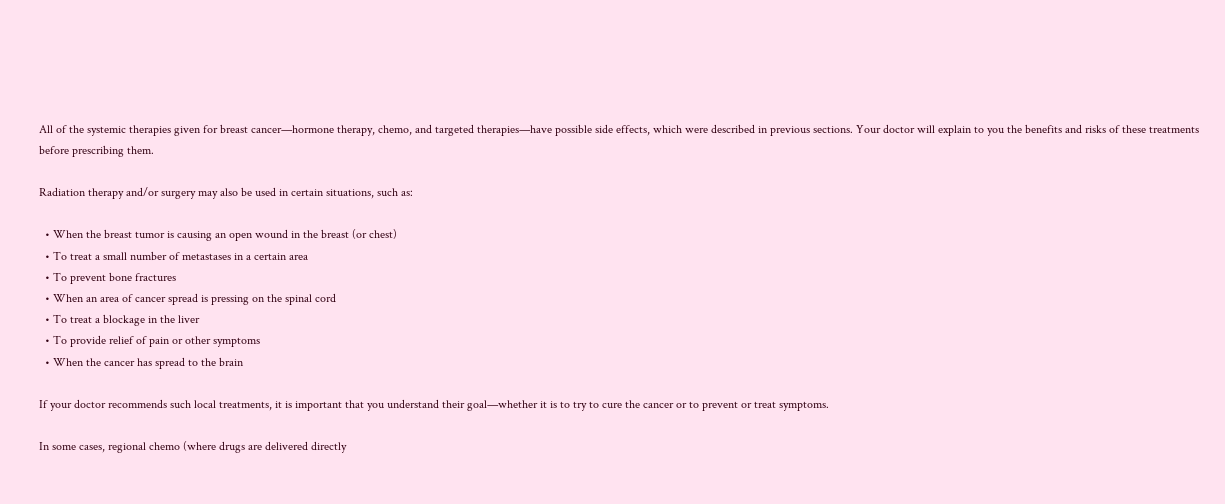All of the systemic therapies given for breast cancer—hormone therapy, chemo, and targeted therapies—have possible side effects, which were described in previous sections. Your doctor will explain to you the benefits and risks of these treatments before prescribing them.

Radiation therapy and/or surgery may also be used in certain situations, such as:

  • When the breast tumor is causing an open wound in the breast (or chest)
  • To treat a small number of metastases in a certain area
  • To prevent bone fractures
  • When an area of cancer spread is pressing on the spinal cord
  • To treat a blockage in the liver
  • To provide relief of pain or other symptoms
  • When the cancer has spread to the brain

If your doctor recommends such local treatments, it is important that you understand their goal—whether it is to try to cure the cancer or to prevent or treat symptoms.

In some cases, regional chemo (where drugs are delivered directly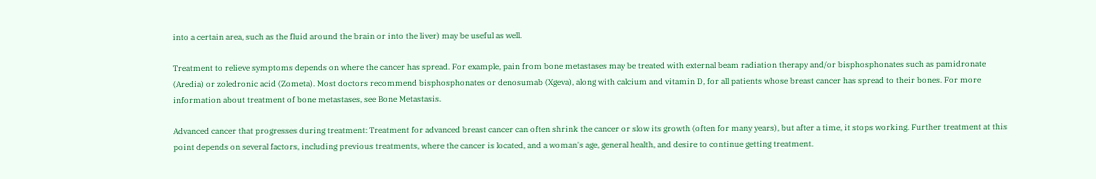into a certain area, such as the fluid around the brain or into the liver) may be useful as well.

Treatment to relieve symptoms depends on where the cancer has spread. For example, pain from bone metastases may be treated with external beam radiation therapy and/or bisphosphonates such as pamidronate (Aredia) or zoledronic acid (Zometa). Most doctors recommend bisphosphonates or denosumab (Xgeva), along with calcium and vitamin D, for all patients whose breast cancer has spread to their bones. For more information about treatment of bone metastases, see Bone Metastasis.

Advanced cancer that progresses during treatment: Treatment for advanced breast cancer can often shrink the cancer or slow its growth (often for many years), but after a time, it stops working. Further treatment at this point depends on several factors, including previous treatments, where the cancer is located, and a woman's age, general health, and desire to continue getting treatment.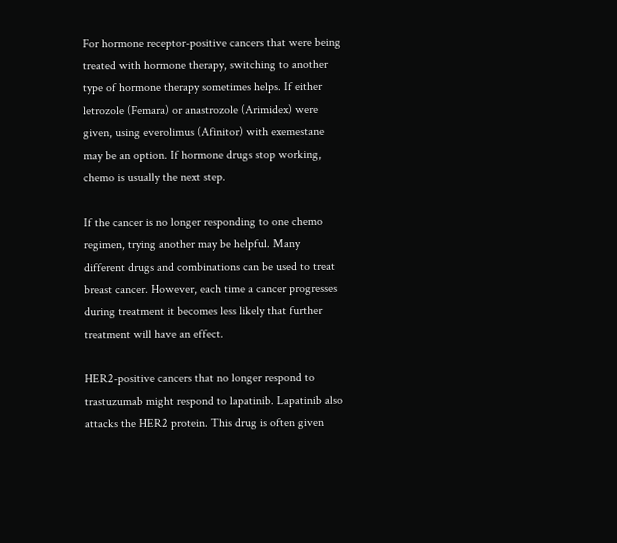For hormone receptor-positive cancers that were being treated with hormone therapy, switching to another type of hormone therapy sometimes helps. If either letrozole (Femara) or anastrozole (Arimidex) were given, using everolimus (Afinitor) with exemestane may be an option. If hormone drugs stop working, chemo is usually the next step.

If the cancer is no longer responding to one chemo regimen, trying another may be helpful. Many different drugs and combinations can be used to treat breast cancer. However, each time a cancer progresses during treatment it becomes less likely that further treatment will have an effect.

HER2-positive cancers that no longer respond to trastuzumab might respond to lapatinib. Lapatinib also attacks the HER2 protein. This drug is often given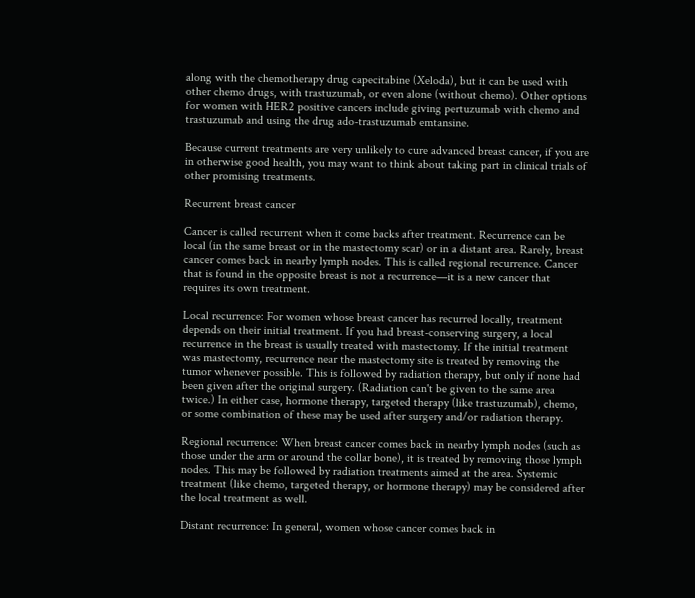along with the chemotherapy drug capecitabine (Xeloda), but it can be used with other chemo drugs, with trastuzumab, or even alone (without chemo). Other options for women with HER2 positive cancers include giving pertuzumab with chemo and trastuzumab and using the drug ado-trastuzumab emtansine.

Because current treatments are very unlikely to cure advanced breast cancer, if you are in otherwise good health, you may want to think about taking part in clinical trials of other promising treatments.

Recurrent breast cancer

Cancer is called recurrent when it come backs after treatment. Recurrence can be local (in the same breast or in the mastectomy scar) or in a distant area. Rarely, breast cancer comes back in nearby lymph nodes. This is called regional recurrence. Cancer that is found in the opposite breast is not a recurrence—it is a new cancer that requires its own treatment.

Local recurrence: For women whose breast cancer has recurred locally, treatment depends on their initial treatment. If you had breast-conserving surgery, a local recurrence in the breast is usually treated with mastectomy. If the initial treatment was mastectomy, recurrence near the mastectomy site is treated by removing the tumor whenever possible. This is followed by radiation therapy, but only if none had been given after the original surgery. (Radiation can't be given to the same area twice.) In either case, hormone therapy, targeted therapy (like trastuzumab), chemo, or some combination of these may be used after surgery and/or radiation therapy.

Regional recurrence: When breast cancer comes back in nearby lymph nodes (such as those under the arm or around the collar bone), it is treated by removing those lymph nodes. This may be followed by radiation treatments aimed at the area. Systemic treatment (like chemo, targeted therapy, or hormone therapy) may be considered after the local treatment as well.

Distant recurrence: In general, women whose cancer comes back in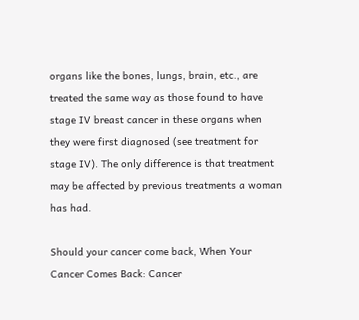organs like the bones, lungs, brain, etc., are treated the same way as those found to have stage IV breast cancer in these organs when they were first diagnosed (see treatment for stage IV). The only difference is that treatment may be affected by previous treatments a woman has had.

Should your cancer come back, When Your Cancer Comes Back: Cancer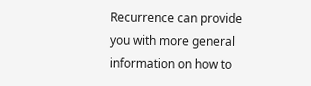Recurrence can provide you with more general information on how to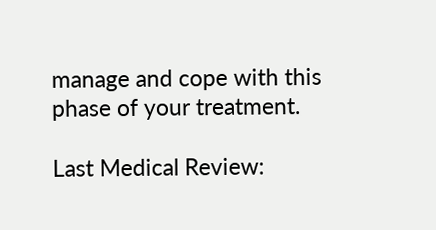manage and cope with this phase of your treatment.

Last Medical Review: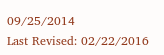09/25/2014
Last Revised: 02/22/2016